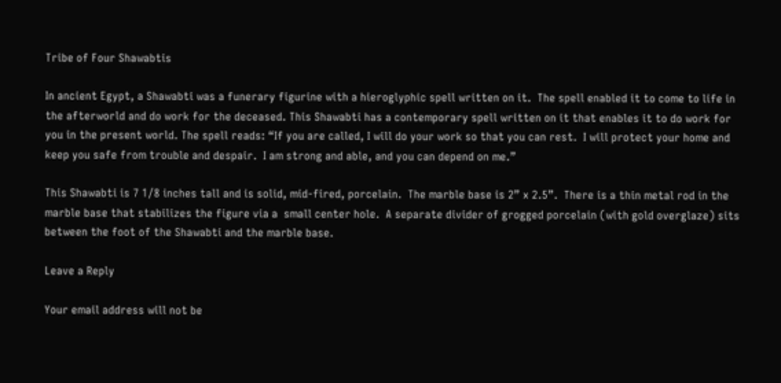Tribe of Four Shawabtis

In ancient Egypt, a Shawabti was a funerary figurine with a hieroglyphic spell written on it.  The spell enabled it to come to life in the afterworld and do work for the deceased. This Shawabti has a contemporary spell written on it that enables it to do work for you in the present world. The spell reads: “If you are called, I will do your work so that you can rest.  I will protect your home and keep you safe from trouble and despair.  I am strong and able, and you can depend on me.”

This Shawabti is 7 1/8 inches tall and is solid, mid-fired, porcelain.  The marble base is 2” x 2.5”.  There is a thin metal rod in the  marble base that stabilizes the figure via a  small center hole.  A separate divider of grogged porcelain (with gold overglaze) sits between the foot of the Shawabti and the marble base.

Leave a Reply

Your email address will not be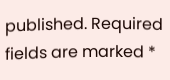published. Required fields are marked *